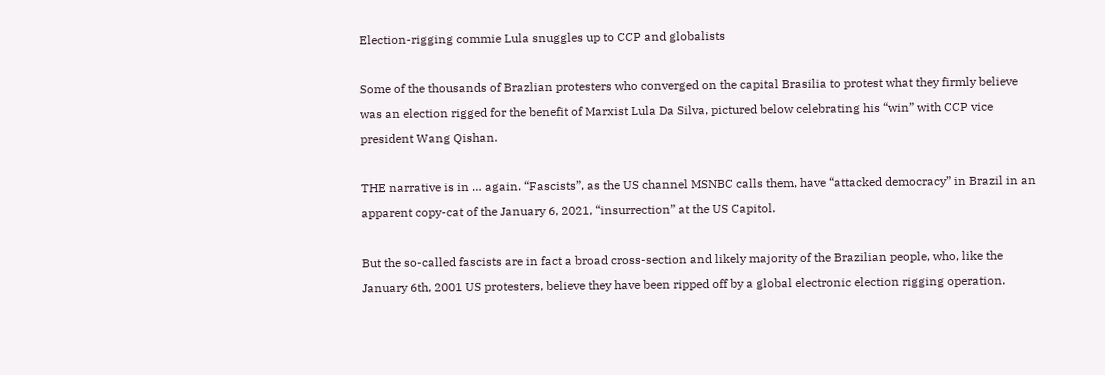Election-rigging commie Lula snuggles up to CCP and globalists

Some of the thousands of Brazlian protesters who converged on the capital Brasilia to protest what they firmly believe was an election rigged for the benefit of Marxist Lula Da Silva, pictured below celebrating his “win” with CCP vice president Wang Qishan.

THE narrative is in … again. “Fascists”, as the US channel MSNBC calls them, have “attacked democracy” in Brazil in an apparent copy-cat of the January 6, 2021, “insurrection” at the US Capitol.

But the so-called fascists are in fact a broad cross-section and likely majority of the Brazilian people, who, like the January 6th, 2001 US protesters, believe they have been ripped off by a global electronic election rigging operation.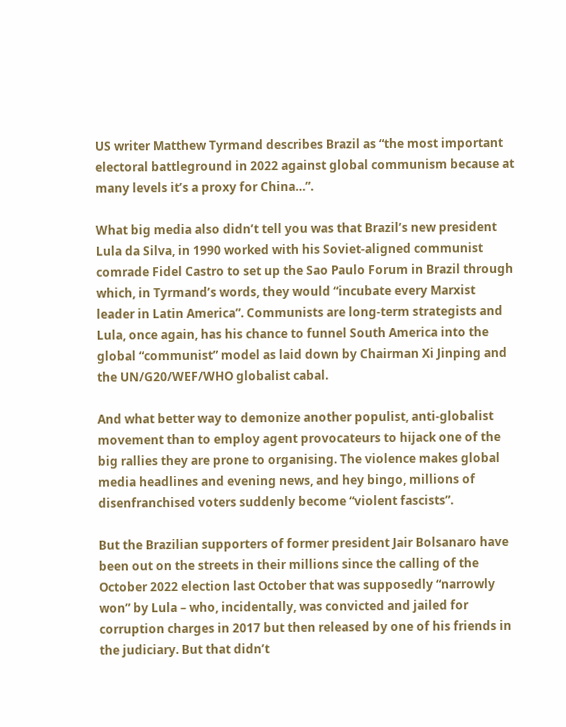US writer Matthew Tyrmand describes Brazil as “the most important electoral battleground in 2022 against global communism because at many levels it’s a proxy for China…”.

What big media also didn’t tell you was that Brazil’s new president Lula da Silva, in 1990 worked with his Soviet-aligned communist comrade Fidel Castro to set up the Sao Paulo Forum in Brazil through which, in Tyrmand’s words, they would “incubate every Marxist leader in Latin America”. Communists are long-term strategists and Lula, once again, has his chance to funnel South America into the global “communist” model as laid down by Chairman Xi Jinping and the UN/G20/WEF/WHO globalist cabal.

And what better way to demonize another populist, anti-globalist movement than to employ agent provocateurs to hijack one of the big rallies they are prone to organising. The violence makes global media headlines and evening news, and hey bingo, millions of disenfranchised voters suddenly become “violent fascists”.

But the Brazilian supporters of former president Jair Bolsanaro have been out on the streets in their millions since the calling of the October 2022 election last October that was supposedly “narrowly won” by Lula – who, incidentally, was convicted and jailed for corruption charges in 2017 but then released by one of his friends in the judiciary. But that didn’t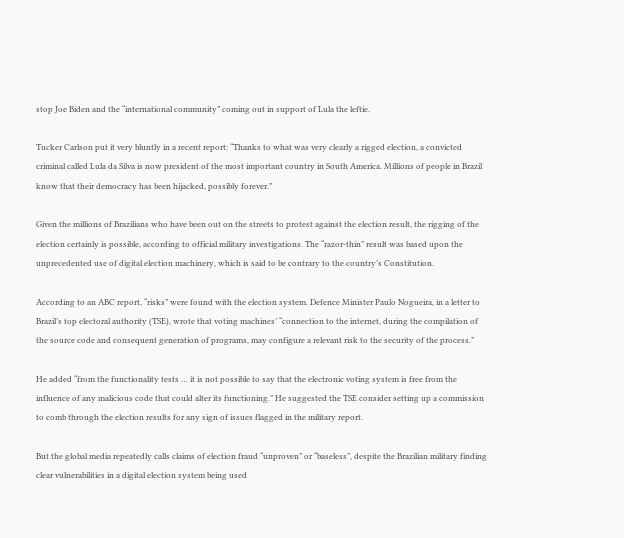stop Joe Biden and the “international community” coming out in support of Lula the leftie.

Tucker Carlson put it very bluntly in a recent report: “Thanks to what was very clearly a rigged election, a convicted criminal called Lula da Silva is now president of the most important country in South America. Millions of people in Brazil know that their democracy has been hijacked, possibly forever.”

Given the millions of Brazilians who have been out on the streets to protest against the election result, the rigging of the election certainly is possible, according to official military investigations. The “razor-thin” result was based upon the unprecedented use of digital election machinery, which is said to be contrary to the country’s Constitution.

According to an ABC report, “risks” were found with the election system. Defence Minister Paulo Nogueira, in a letter to Brazil’s top electoral authority (TSE), wrote that voting machines’ “connection to the internet, during the compilation of the source code and consequent generation of programs, may configure a relevant risk to the security of the process.”

He added “from the functionality tests … it is not possible to say that the electronic voting system is free from the influence of any malicious code that could alter its functioning.” He suggested the TSE consider setting up a commission to comb through the election results for any sign of issues flagged in the military report.

But the global media repeatedly calls claims of election fraud “unproven” or “baseless”, despite the Brazilian military finding clear vulnerabilities in a digital election system being used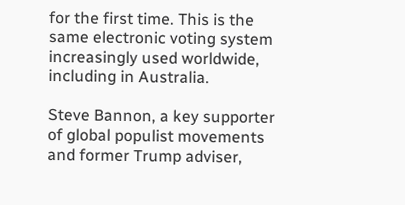for the first time. This is the same electronic voting system increasingly used worldwide, including in Australia.

Steve Bannon, a key supporter of global populist movements and former Trump adviser,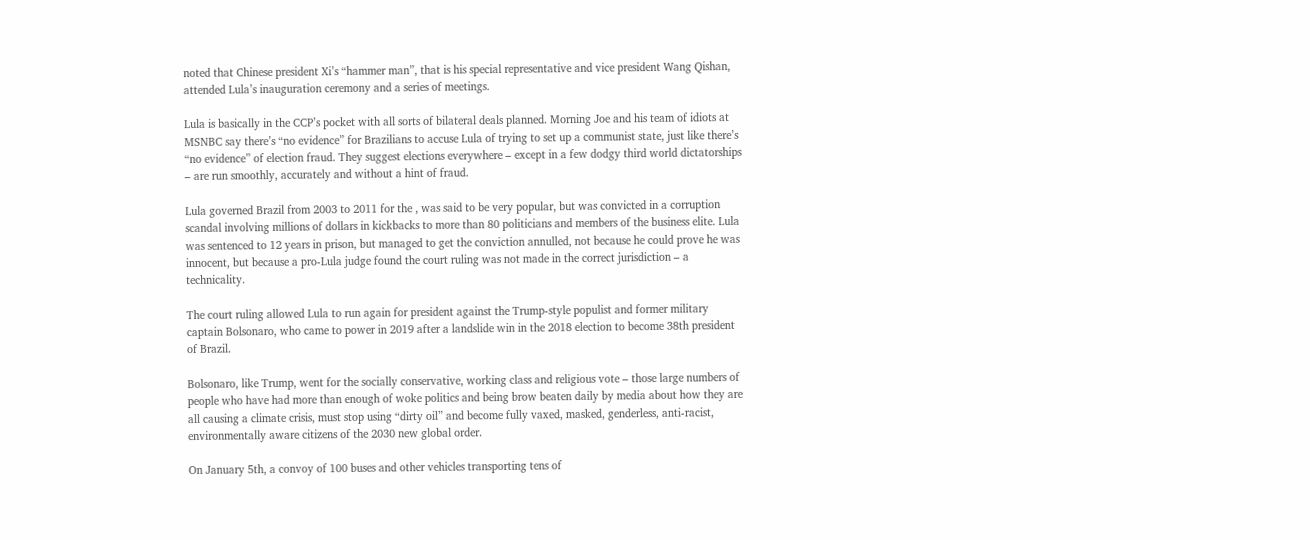noted that Chinese president Xi’s “hammer man”, that is his special representative and vice president Wang Qishan, attended Lula’s inauguration ceremony and a series of meetings.

Lula is basically in the CCP’s pocket with all sorts of bilateral deals planned. Morning Joe and his team of idiots at MSNBC say there’s “no evidence” for Brazilians to accuse Lula of trying to set up a communist state, just like there’s “no evidence” of election fraud. They suggest elections everywhere – except in a few dodgy third world dictatorships – are run smoothly, accurately and without a hint of fraud.

Lula governed Brazil from 2003 to 2011 for the , was said to be very popular, but was convicted in a corruption scandal involving millions of dollars in kickbacks to more than 80 politicians and members of the business elite. Lula was sentenced to 12 years in prison, but managed to get the conviction annulled, not because he could prove he was innocent, but because a pro-Lula judge found the court ruling was not made in the correct jurisdiction – a technicality.

The court ruling allowed Lula to run again for president against the Trump-style populist and former military captain Bolsonaro, who came to power in 2019 after a landslide win in the 2018 election to become 38th president of Brazil.

Bolsonaro, like Trump, went for the socially conservative, working class and religious vote – those large numbers of people who have had more than enough of woke politics and being brow beaten daily by media about how they are all causing a climate crisis, must stop using “dirty oil” and become fully vaxed, masked, genderless, anti-racist, environmentally aware citizens of the 2030 new global order.

On January 5th, a convoy of 100 buses and other vehicles transporting tens of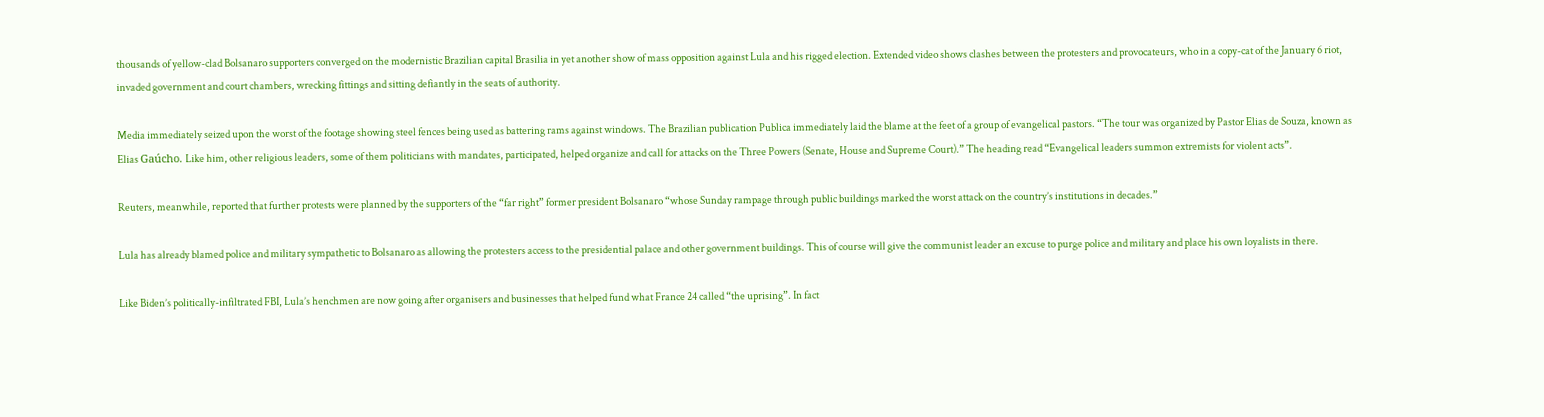thousands of yellow-clad Bolsanaro supporters converged on the modernistic Brazilian capital Brasilia in yet another show of mass opposition against Lula and his rigged election. Extended video shows clashes between the protesters and provocateurs, who in a copy-cat of the January 6 riot, invaded government and court chambers, wrecking fittings and sitting defiantly in the seats of authority.

Media immediately seized upon the worst of the footage showing steel fences being used as battering rams against windows. The Brazilian publication Publica immediately laid the blame at the feet of a group of evangelical pastors. “The tour was organized by Pastor Elias de Souza, known as Elias Gaúcho. Like him, other religious leaders, some of them politicians with mandates, participated, helped organize and call for attacks on the Three Powers (Senate, House and Supreme Court).” The heading read “Evangelical leaders summon extremists for violent acts”.

Reuters, meanwhile, reported that further protests were planned by the supporters of the “far right” former president Bolsanaro “whose Sunday rampage through public buildings marked the worst attack on the country’s institutions in decades.”

Lula has already blamed police and military sympathetic to Bolsanaro as allowing the protesters access to the presidential palace and other government buildings. This of course will give the communist leader an excuse to purge police and military and place his own loyalists in there.

Like Biden’s politically-infiltrated FBI, Lula’s henchmen are now going after organisers and businesses that helped fund what France 24 called “the uprising”. In fact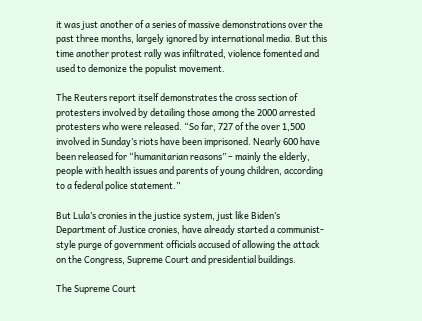it was just another of a series of massive demonstrations over the past three months, largely ignored by international media. But this time another protest rally was infiltrated, violence fomented and used to demonize the populist movement.

The Reuters report itself demonstrates the cross section of protesters involved by detailing those among the 2000 arrested protesters who were released. “So far, 727 of the over 1,500 involved in Sunday’s riots have been imprisoned. Nearly 600 have been released for “humanitarian reasons” – mainly the elderly, people with health issues and parents of young children, according to a federal police statement.”

But Lula’s cronies in the justice system, just like Biden’s Department of Justice cronies, have already started a communist-style purge of government officials accused of allowing the attack on the Congress, Supreme Court and presidential buildings.

The Supreme Court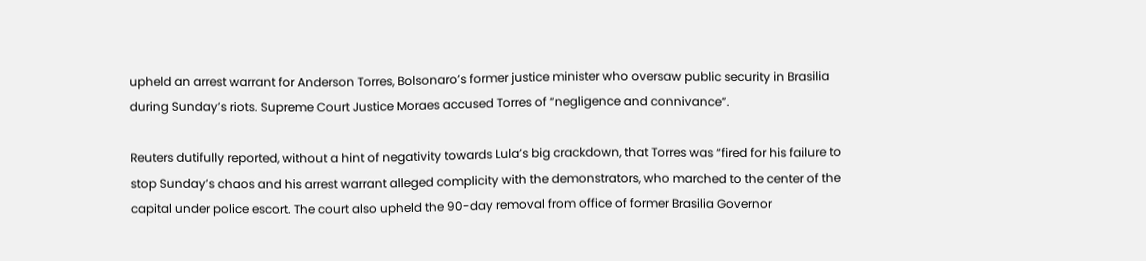upheld an arrest warrant for Anderson Torres, Bolsonaro’s former justice minister who oversaw public security in Brasilia during Sunday’s riots. Supreme Court Justice Moraes accused Torres of “negligence and connivance”.

Reuters dutifully reported, without a hint of negativity towards Lula’s big crackdown, that Torres was “fired for his failure to stop Sunday’s chaos and his arrest warrant alleged complicity with the demonstrators, who marched to the center of the capital under police escort. The court also upheld the 90-day removal from office of former Brasilia Governor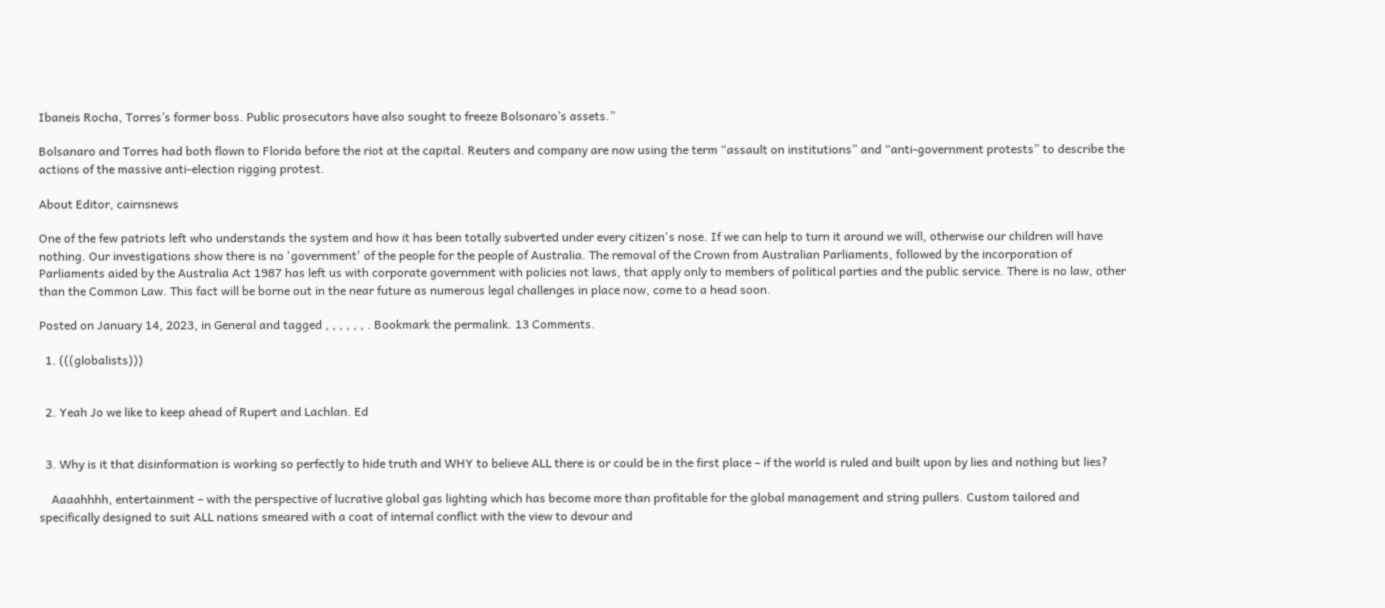Ibaneis Rocha, Torres’s former boss. Public prosecutors have also sought to freeze Bolsonaro’s assets.”

Bolsanaro and Torres had both flown to Florida before the riot at the capital. Reuters and company are now using the term “assault on institutions” and “anti-government protests” to describe the actions of the massive anti-election rigging protest.

About Editor, cairnsnews

One of the few patriots left who understands the system and how it has been totally subverted under every citizen's nose. If we can help to turn it around we will, otherwise our children will have nothing. Our investigations show there is no 'government' of the people for the people of Australia. The removal of the Crown from Australian Parliaments, followed by the incorporation of Parliaments aided by the Australia Act 1987 has left us with corporate government with policies not laws, that apply only to members of political parties and the public service. There is no law, other than the Common Law. This fact will be borne out in the near future as numerous legal challenges in place now, come to a head soon.

Posted on January 14, 2023, in General and tagged , , , , , , . Bookmark the permalink. 13 Comments.

  1. (((globalists)))


  2. Yeah Jo we like to keep ahead of Rupert and Lachlan. Ed


  3. Why is it that disinformation is working so perfectly to hide truth and WHY to believe ALL there is or could be in the first place – if the world is ruled and built upon by lies and nothing but lies?

    Aaaahhhh, entertainment – with the perspective of lucrative global gas lighting which has become more than profitable for the global management and string pullers. Custom tailored and specifically designed to suit ALL nations smeared with a coat of internal conflict with the view to devour and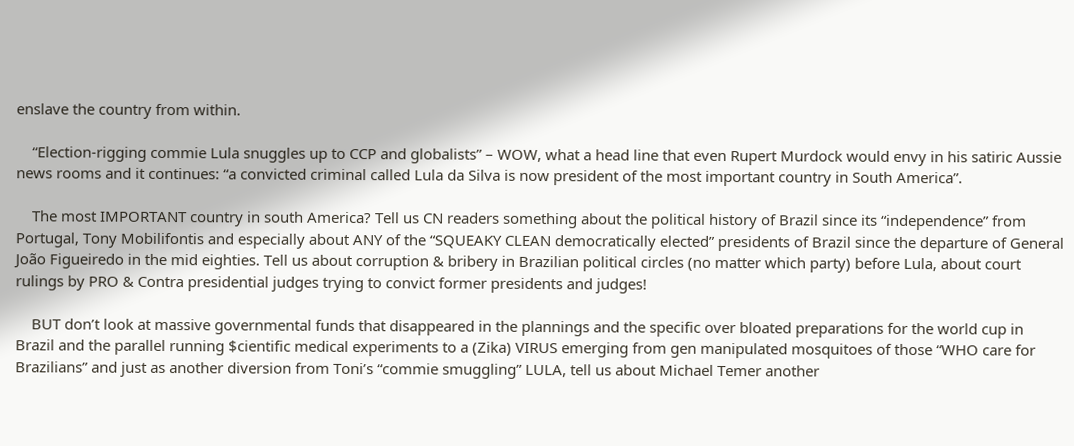enslave the country from within.

    “Election-rigging commie Lula snuggles up to CCP and globalists” – WOW, what a head line that even Rupert Murdock would envy in his satiric Aussie news rooms and it continues: “a convicted criminal called Lula da Silva is now president of the most important country in South America”.

    The most IMPORTANT country in south America? Tell us CN readers something about the political history of Brazil since its “independence” from Portugal, Tony Mobilifontis and especially about ANY of the “SQUEAKY CLEAN democratically elected” presidents of Brazil since the departure of General João Figueiredo in the mid eighties. Tell us about corruption & bribery in Brazilian political circles (no matter which party) before Lula, about court rulings by PRO & Contra presidential judges trying to convict former presidents and judges!

    BUT don’t look at massive governmental funds that disappeared in the plannings and the specific over bloated preparations for the world cup in Brazil and the parallel running $cientific medical experiments to a (Zika) VIRUS emerging from gen manipulated mosquitoes of those “WHO care for Brazilians” and just as another diversion from Toni’s “commie smuggling” LULA, tell us about Michael Temer another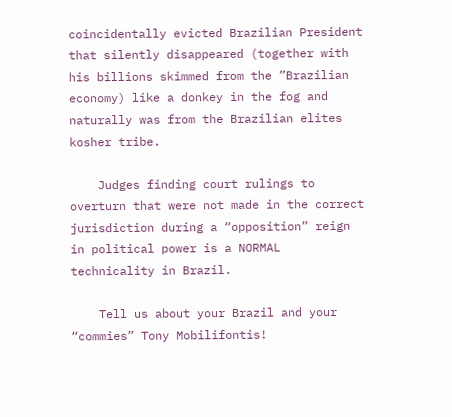coincidentally evicted Brazilian President that silently disappeared (together with his billions skimmed from the ”Brazilian economy) like a donkey in the fog and naturally was from the Brazilian elites kosher tribe.

    Judges finding court rulings to overturn that were not made in the correct jurisdiction during a “opposition” reign in political power is a NORMAL technicality in Brazil.

    Tell us about your Brazil and your “commies” Tony Mobilifontis!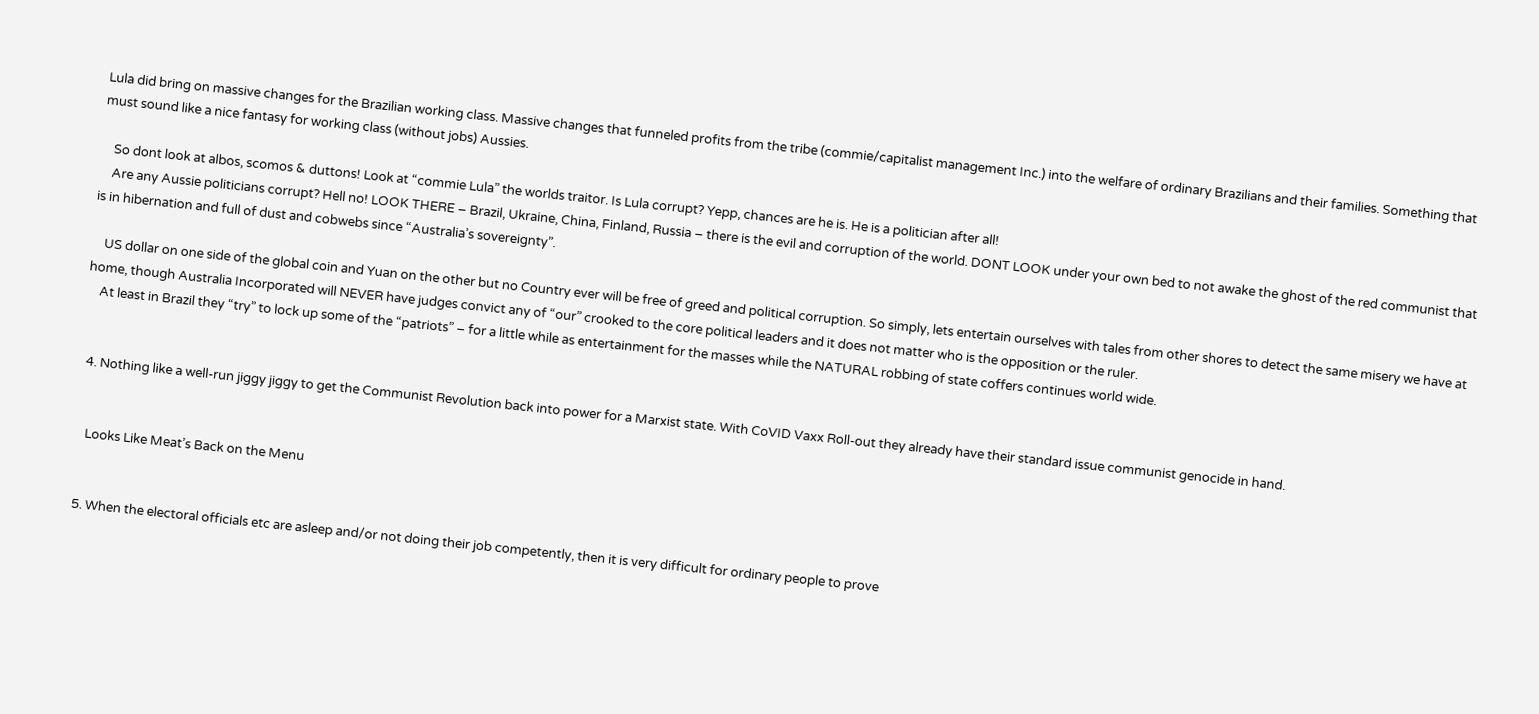Lula did bring on massive changes for the Brazilian working class. Massive changes that funneled profits from the tribe (commie/capitalist management Inc.) into the welfare of ordinary Brazilians and their families. Something that must sound like a nice fantasy for working class (without jobs) Aussies.

    So dont look at albos, scomos & duttons! Look at “commie Lula” the worlds traitor. Is Lula corrupt? Yepp, chances are he is. He is a politician after all!
    Are any Aussie politicians corrupt? Hell no! LOOK THERE – Brazil, Ukraine, China, Finland, Russia – there is the evil and corruption of the world. DONT LOOK under your own bed to not awake the ghost of the red communist that is in hibernation and full of dust and cobwebs since “Australia’s sovereignty”.

    US dollar on one side of the global coin and Yuan on the other but no Country ever will be free of greed and political corruption. So simply, lets entertain ourselves with tales from other shores to detect the same misery we have at home, though Australia Incorporated will NEVER have judges convict any of “our” crooked to the core political leaders and it does not matter who is the opposition or the ruler.
    At least in Brazil they “try” to lock up some of the “patriots” – for a little while as entertainment for the masses while the NATURAL robbing of state coffers continues world wide.


  4. Nothing like a well-run jiggy jiggy to get the Communist Revolution back into power for a Marxist state. With CoVID Vaxx Roll-out they already have their standard issue communist genocide in hand.


    Looks Like Meat’s Back on the Menu


  5. When the electoral officials etc are asleep and/or not doing their job competently, then it is very difficult for ordinary people to prove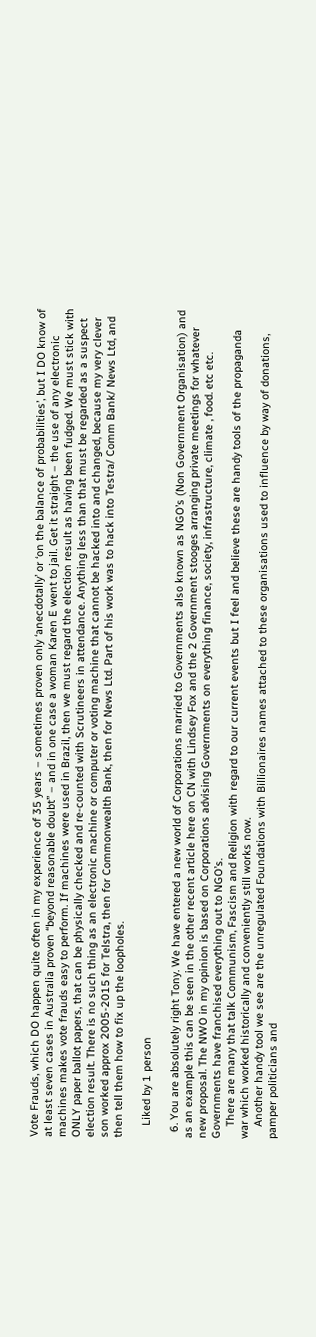Vote Frauds, which DO happen quite often in my experience of 35 years – sometimes proven only ‘anecdotally’ or ‘on the balance of probabilities’, but I DO know of at least seven cases in Australia proven “beyond reasonable doubt” – and in one case a woman Karen E went to jail. Get it straight – the use of any electronic machines makes vote frauds easy to perform. If machines were used in Brazil, then we must regard the election result as having been fudged. We must stick with ONLY paper ballot papers, that can be physically checked and re-counted with Scrutineers in attendance. Anything less than that must be regarded as a suspect election result. There is no such thing as an electronic machine or computer or voting machine that cannot be hacked into and changed, because my very clever son worked approx 2005-2015 for Telstra, then for Commonwealth Bank, then for News Ltd. Part of his work was to hack into Testra/ Comm Bank/ News Ltd, and then tell them how to fix up the loopholes.

    Liked by 1 person

  6. You are absolutely right Tony. We have entered a new world of Corporations married to Governments also known as NGO’s (Non Government Organisation) and as an example this can be seen in the other recent article here on CN with Lindsey Fox and the 2 Government stooges arranging private meetings for whatever new proposal. The NWO in my opinion is based on Corporations advising Governments on everything finance, society, infrastructure, climate , food. etc etc. Governments have franchised everything out to NGO’s.
    There are many that talk Communism, Fascism and Religion with regard to our current events but I feel and believe these are handy tools of the propaganda war which worked historically and conveniently still works now.
    Another handy tool we see are the unregulated Foundations with Billionaires names attached to these organisations used to influence by way of donations, pamper politicians and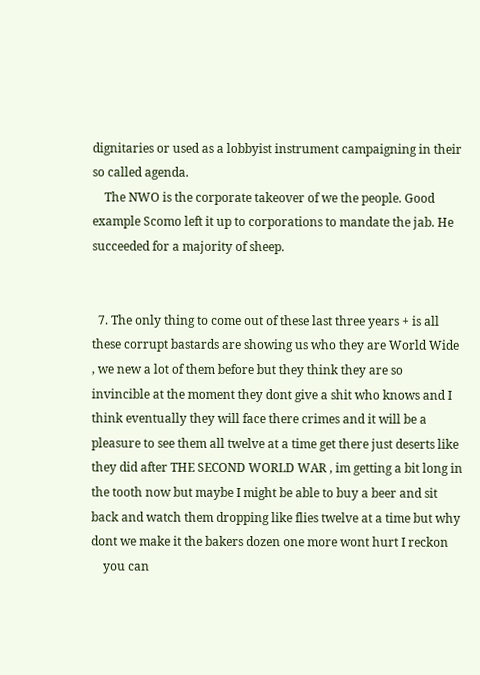dignitaries or used as a lobbyist instrument campaigning in their so called agenda.
    The NWO is the corporate takeover of we the people. Good example Scomo left it up to corporations to mandate the jab. He succeeded for a majority of sheep.


  7. The only thing to come out of these last three years + is all these corrupt bastards are showing us who they are World Wide , we new a lot of them before but they think they are so invincible at the moment they dont give a shit who knows and I think eventually they will face there crimes and it will be a pleasure to see them all twelve at a time get there just deserts like they did after THE SECOND WORLD WAR , im getting a bit long in the tooth now but maybe I might be able to buy a beer and sit back and watch them dropping like flies twelve at a time but why dont we make it the bakers dozen one more wont hurt I reckon
    you can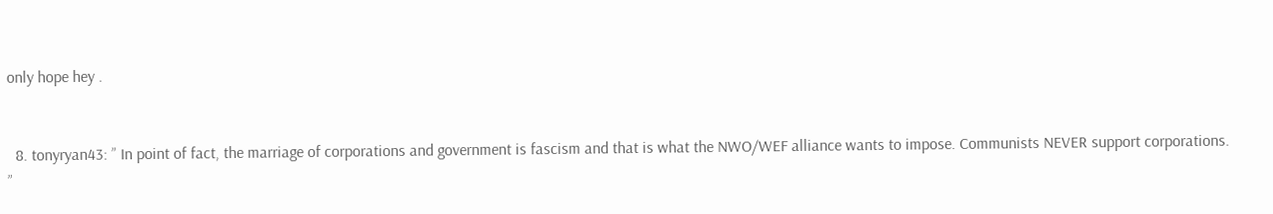only hope hey .


  8. tonyryan43: ” In point of fact, the marriage of corporations and government is fascism and that is what the NWO/WEF alliance wants to impose. Communists NEVER support corporations. ”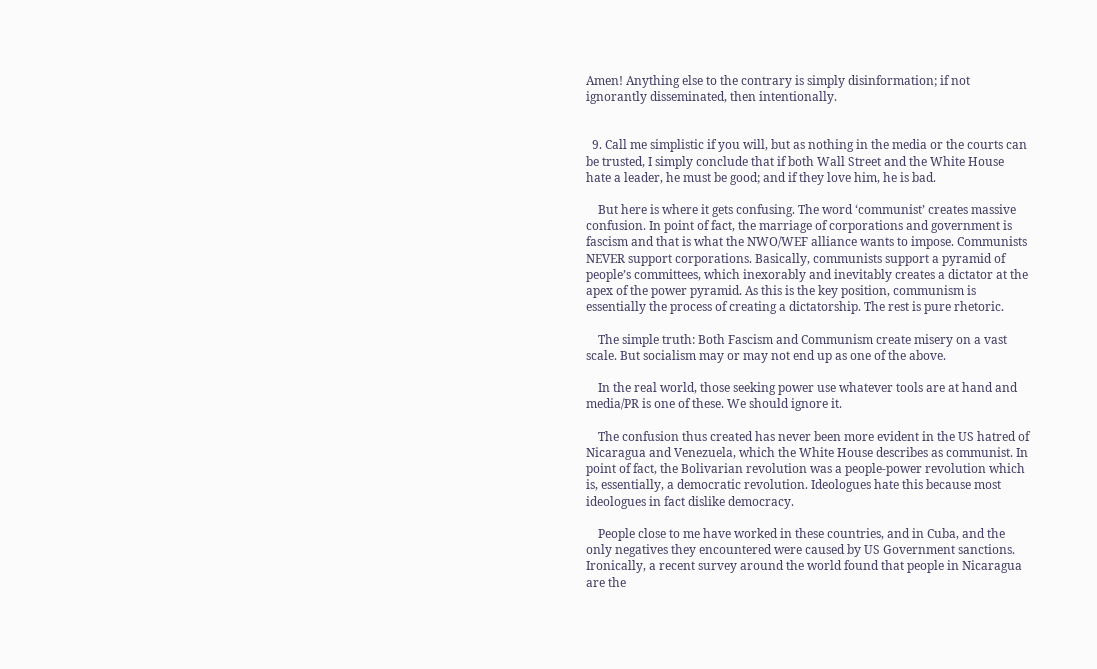Amen! Anything else to the contrary is simply disinformation; if not ignorantly disseminated, then intentionally.


  9. Call me simplistic if you will, but as nothing in the media or the courts can be trusted, I simply conclude that if both Wall Street and the White House hate a leader, he must be good; and if they love him, he is bad.

    But here is where it gets confusing. The word ‘communist’ creates massive confusion. In point of fact, the marriage of corporations and government is fascism and that is what the NWO/WEF alliance wants to impose. Communists NEVER support corporations. Basically, communists support a pyramid of people’s committees, which inexorably and inevitably creates a dictator at the apex of the power pyramid. As this is the key position, communism is essentially the process of creating a dictatorship. The rest is pure rhetoric.

    The simple truth: Both Fascism and Communism create misery on a vast scale. But socialism may or may not end up as one of the above.

    In the real world, those seeking power use whatever tools are at hand and media/PR is one of these. We should ignore it.

    The confusion thus created has never been more evident in the US hatred of Nicaragua and Venezuela, which the White House describes as communist. In point of fact, the Bolivarian revolution was a people-power revolution which is, essentially, a democratic revolution. Ideologues hate this because most ideologues in fact dislike democracy.

    People close to me have worked in these countries, and in Cuba, and the only negatives they encountered were caused by US Government sanctions. Ironically, a recent survey around the world found that people in Nicaragua are the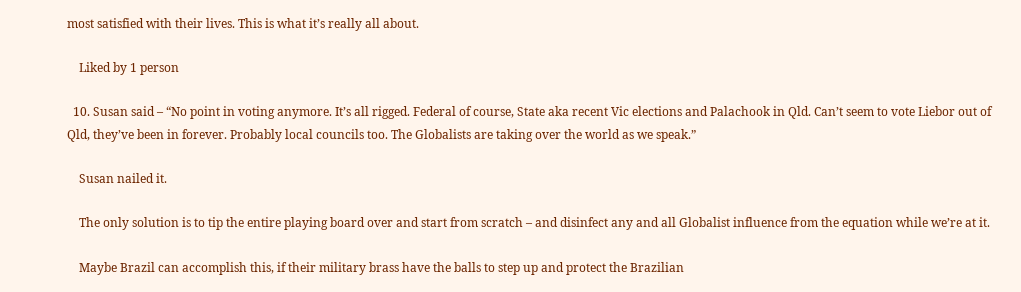most satisfied with their lives. This is what it’s really all about.

    Liked by 1 person

  10. Susan said – “No point in voting anymore. It’s all rigged. Federal of course, State aka recent Vic elections and Palachook in Qld. Can’t seem to vote Liebor out of Qld, they’ve been in forever. Probably local councils too. The Globalists are taking over the world as we speak.”

    Susan nailed it.

    The only solution is to tip the entire playing board over and start from scratch – and disinfect any and all Globalist influence from the equation while we’re at it.

    Maybe Brazil can accomplish this, if their military brass have the balls to step up and protect the Brazilian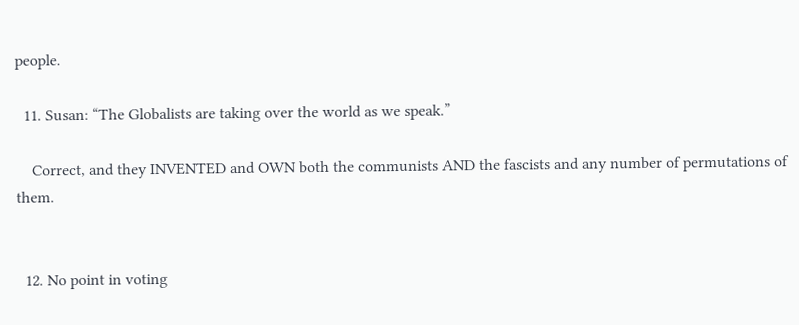people.

  11. Susan: “The Globalists are taking over the world as we speak.”

    Correct, and they INVENTED and OWN both the communists AND the fascists and any number of permutations of them.


  12. No point in voting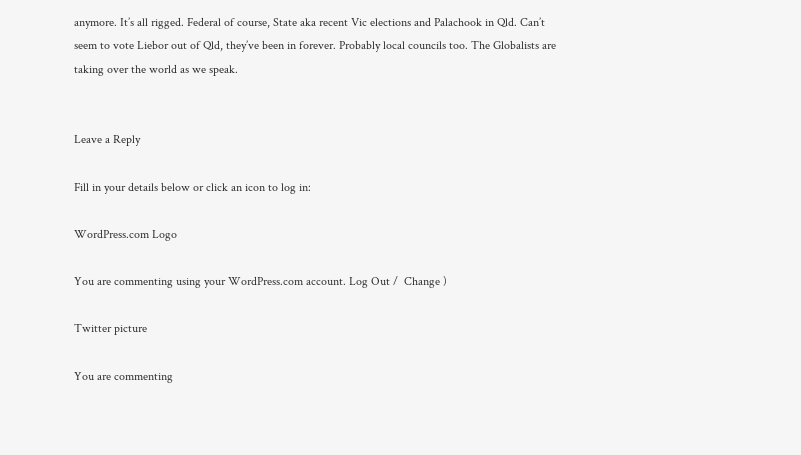anymore. It’s all rigged. Federal of course, State aka recent Vic elections and Palachook in Qld. Can’t seem to vote Liebor out of Qld, they’ve been in forever. Probably local councils too. The Globalists are taking over the world as we speak.


Leave a Reply

Fill in your details below or click an icon to log in:

WordPress.com Logo

You are commenting using your WordPress.com account. Log Out /  Change )

Twitter picture

You are commenting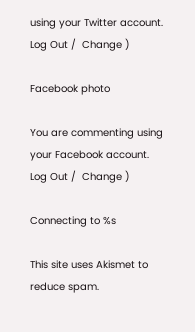using your Twitter account. Log Out /  Change )

Facebook photo

You are commenting using your Facebook account. Log Out /  Change )

Connecting to %s

This site uses Akismet to reduce spam.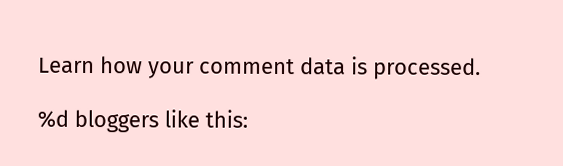Learn how your comment data is processed.

%d bloggers like this: